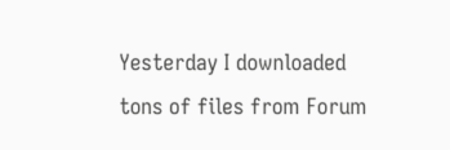Yesterday I downloaded tons of files from Forum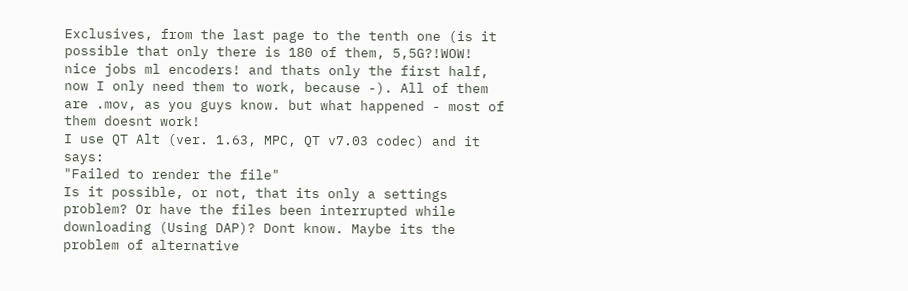Exclusives, from the last page to the tenth one (is it possible that only there is 180 of them, 5,5G?!WOW! nice jobs ml encoders! and thats only the first half, now I only need them to work, because -). All of them are .mov, as you guys know. but what happened - most of them doesnt work!
I use QT Alt (ver. 1.63, MPC, QT v7.03 codec) and it says:
"Failed to render the file"
Is it possible, or not, that its only a settings problem? Or have the files been interrupted while downloading (Using DAP)? Dont know. Maybe its the problem of alternative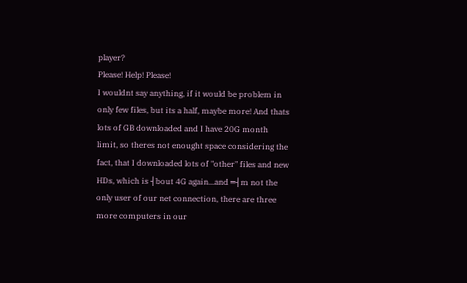player?
Please! Help! Please!
I wouldnt say anything, if it would be problem in only few files, but its a half, maybe more! And thats lots of GB downloaded and I have 20G month limit, so theres not enought space considering the fact, that I downloaded lots of "other" files and new HDs, which is ┤bout 4G again...and ═┤m not the only user of our net connection, there are three more computers in our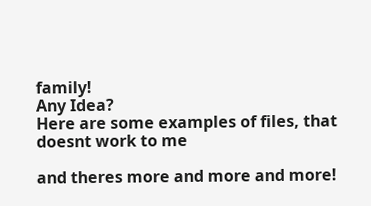family!
Any Idea?
Here are some examples of files, that doesnt work to me

and theres more and more and more!